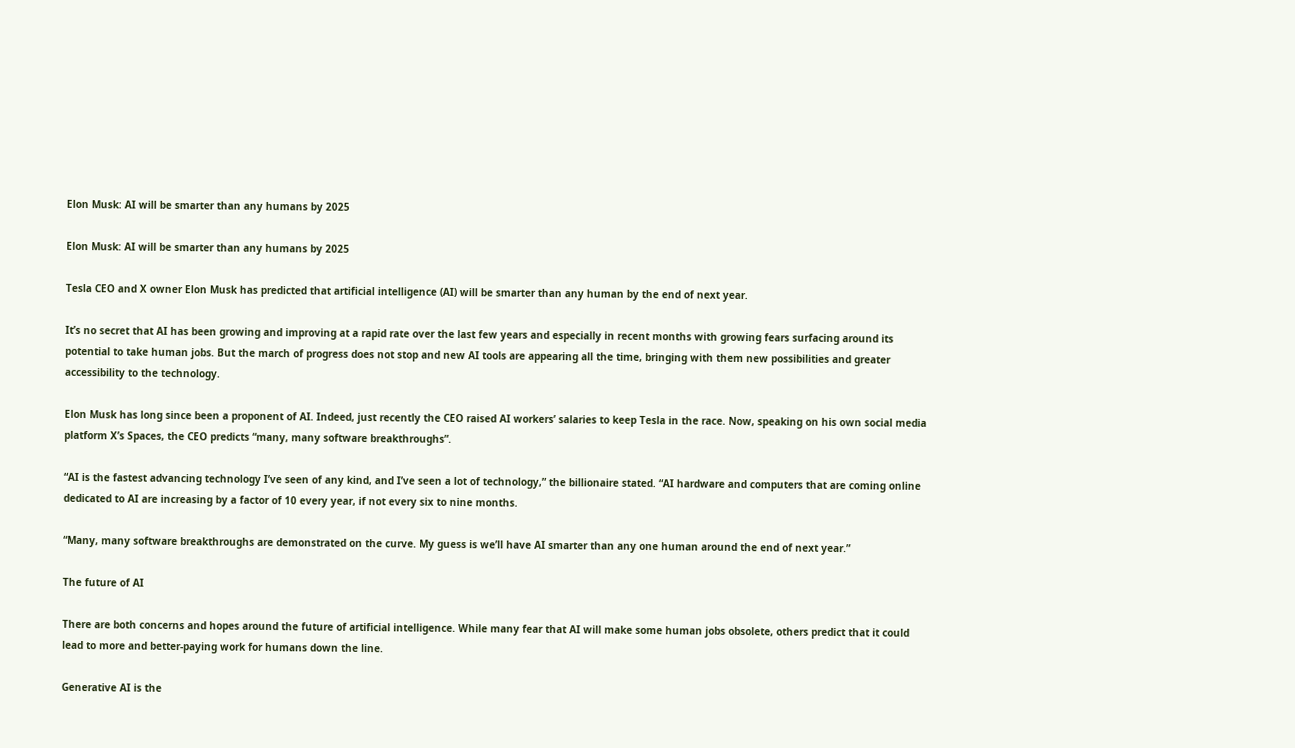Elon Musk: AI will be smarter than any humans by 2025

Elon Musk: AI will be smarter than any humans by 2025

Tesla CEO and X owner Elon Musk has predicted that artificial intelligence (AI) will be smarter than any human by the end of next year.

It’s no secret that AI has been growing and improving at a rapid rate over the last few years and especially in recent months with growing fears surfacing around its potential to take human jobs. But the march of progress does not stop and new AI tools are appearing all the time, bringing with them new possibilities and greater accessibility to the technology.

Elon Musk has long since been a proponent of AI. Indeed, just recently the CEO raised AI workers’ salaries to keep Tesla in the race. Now, speaking on his own social media platform X’s Spaces, the CEO predicts “many, many software breakthroughs”.

“AI is the fastest advancing technology I’ve seen of any kind, and I’ve seen a lot of technology,” the billionaire stated. “AI hardware and computers that are coming online dedicated to AI are increasing by a factor of 10 every year, if not every six to nine months.

“Many, many software breakthroughs are demonstrated on the curve. My guess is we’ll have AI smarter than any one human around the end of next year.”

The future of AI

There are both concerns and hopes around the future of artificial intelligence. While many fear that AI will make some human jobs obsolete, others predict that it could lead to more and better-paying work for humans down the line.

Generative AI is the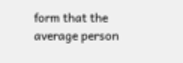form that the average person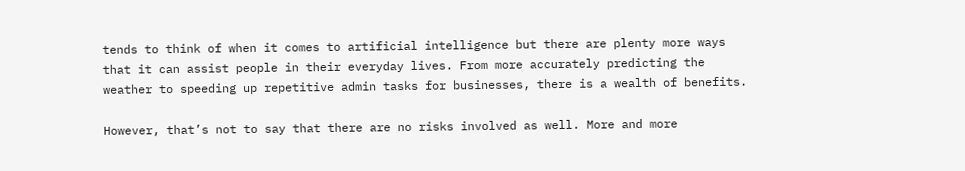tends to think of when it comes to artificial intelligence but there are plenty more ways that it can assist people in their everyday lives. From more accurately predicting the weather to speeding up repetitive admin tasks for businesses, there is a wealth of benefits.

However, that’s not to say that there are no risks involved as well. More and more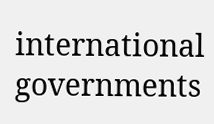international governments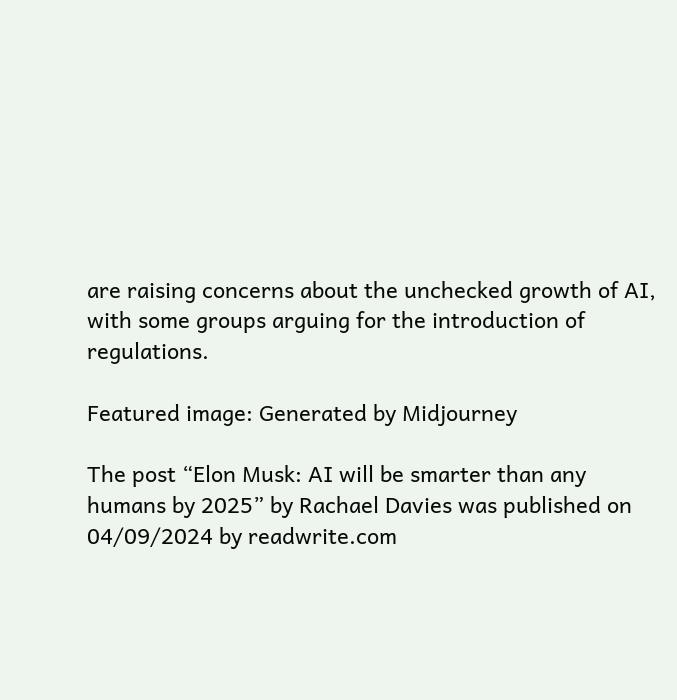are raising concerns about the unchecked growth of AI, with some groups arguing for the introduction of regulations.

Featured image: Generated by Midjourney

The post “Elon Musk: AI will be smarter than any humans by 2025” by Rachael Davies was published on 04/09/2024 by readwrite.com